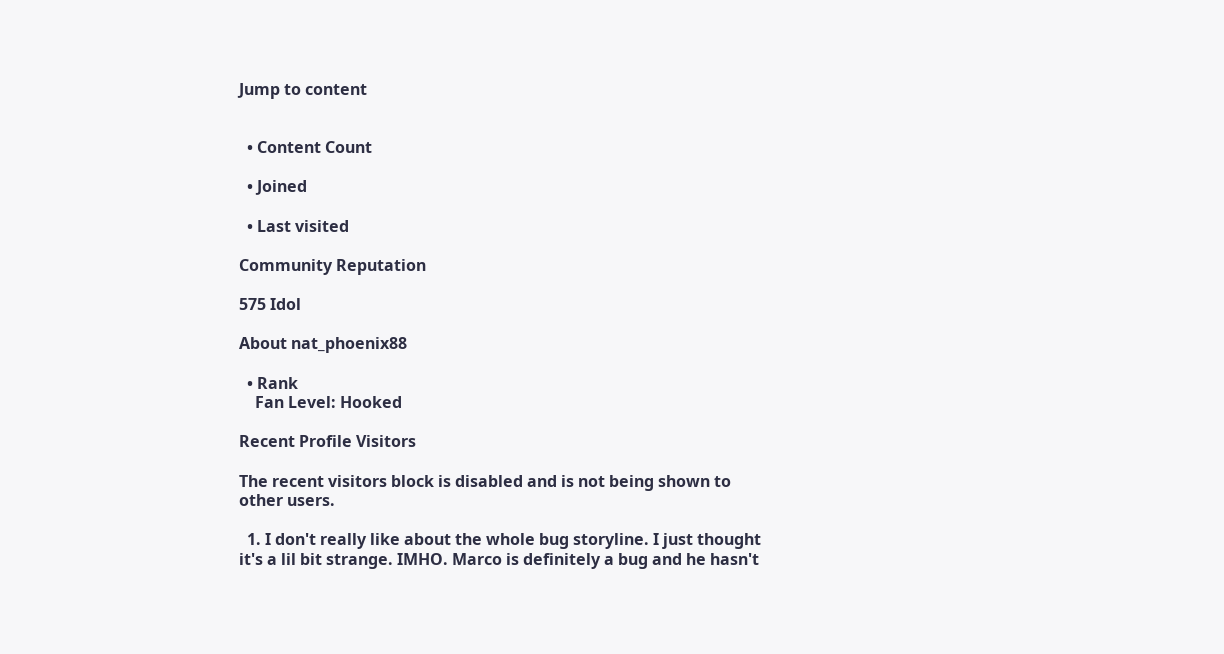Jump to content


  • Content Count

  • Joined

  • Last visited

Community Reputation

575 Idol

About nat_phoenix88

  • Rank
    Fan Level: Hooked

Recent Profile Visitors

The recent visitors block is disabled and is not being shown to other users.

  1. I don't really like about the whole bug storyline. I just thought it's a lil bit strange. IMHO. Marco is definitely a bug and he hasn't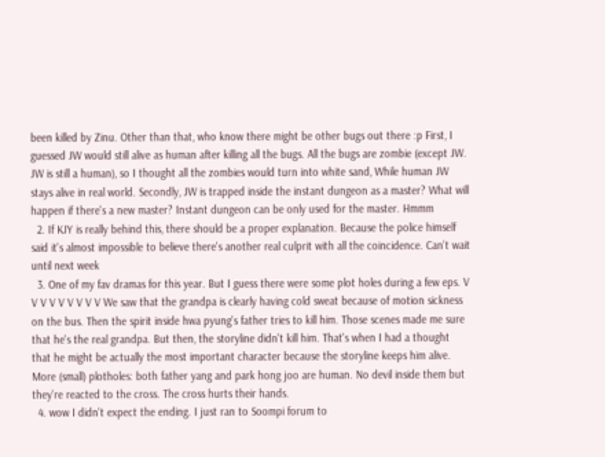been killed by Zinu. Other than that, who know there might be other bugs out there :p First, I guessed JW would still alive as human after killing all the bugs. All the bugs are zombie (except JW. JW is still a human), so I thought all the zombies would turn into white sand, While human JW stays alive in real world. Secondly, JW is trapped inside the instant dungeon as a master? What will happen if there's a new master? Instant dungeon can be only used for the master. Hmmm
  2. If KJY is really behind this, there should be a proper explanation. Because the police himself said it's almost impossible to believe there's another real culprit with all the coincidence. Can't wait until next week
  3. One of my fav dramas for this year. But I guess there were some plot holes during a few eps. V V V V V V V V V We saw that the grandpa is clearly having cold sweat because of motion sickness on the bus. Then the spirit inside hwa pyung's father tries to kill him. Those scenes made me sure that he's the real grandpa. But then, the storyline didn't kill him. That's when I had a thought that he might be actually the most important character because the storyline keeps him alive. More (small) plotholes: both father yang and park hong joo are human. No devil inside them but they're reacted to the cross. The cross hurts their hands.
  4. wow I didn't expect the ending. I just ran to Soompi forum to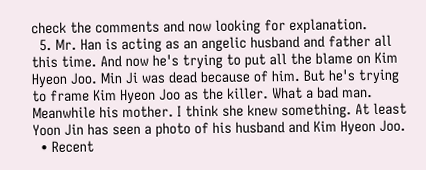check the comments and now looking for explanation.
  5. Mr. Han is acting as an angelic husband and father all this time. And now he's trying to put all the blame on Kim Hyeon Joo. Min Ji was dead because of him. But he's trying to frame Kim Hyeon Joo as the killer. What a bad man. Meanwhile his mother. I think she knew something. At least Yoon Jin has seen a photo of his husband and Kim Hyeon Joo.
  • Recent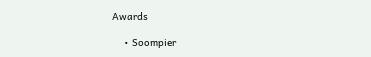Awards

    • Soompier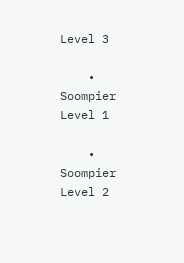Level 3

    • Soompier Level 1

    • Soompier Level 2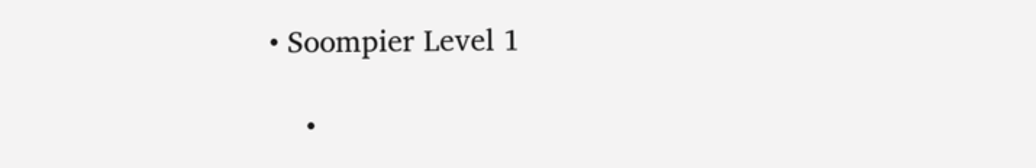• Soompier Level 1

    •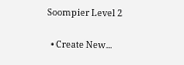Soompier Level 2

  • Create New...